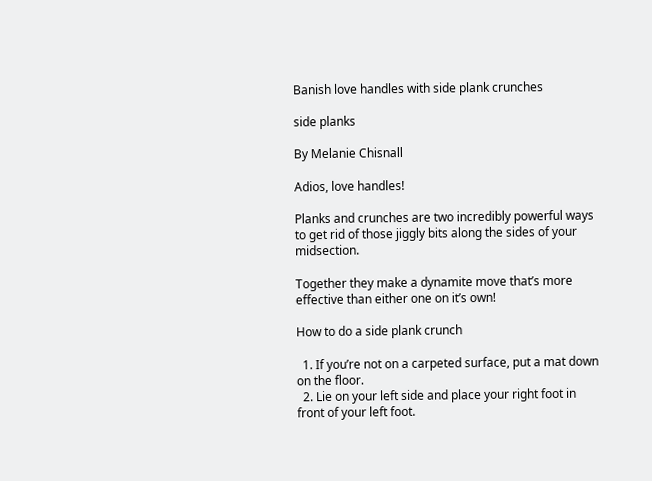Banish love handles with side plank crunches

side planks

By Melanie Chisnall

Adios, love handles!

Planks and crunches are two incredibly powerful ways to get rid of those jiggly bits along the sides of your midsection.

Together they make a dynamite move that’s more effective than either one on it’s own!

How to do a side plank crunch

  1. If you’re not on a carpeted surface, put a mat down on the floor.
  2. Lie on your left side and place your right foot in front of your left foot.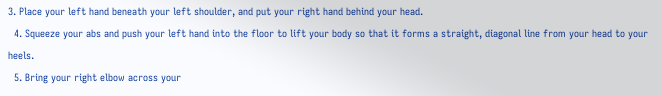3. Place your left hand beneath your left shoulder, and put your right hand behind your head.
  4. Squeeze your abs and push your left hand into the floor to lift your body so that it forms a straight, diagonal line from your head to your heels.
  5. Bring your right elbow across your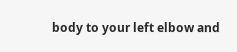body to your left elbow and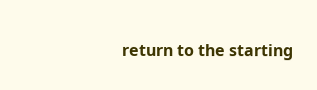return to the starting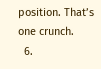position. That’s one crunch.
  6.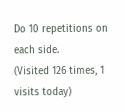Do 10 repetitions on each side.
(Visited 126 times, 1 visits today)